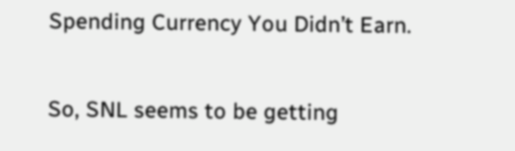Spending Currency You Didn’t Earn.

So, SNL seems to be getting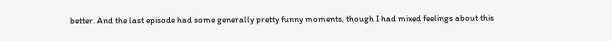better. And the last episode had some generally pretty funny moments, though I had mixed feelings about this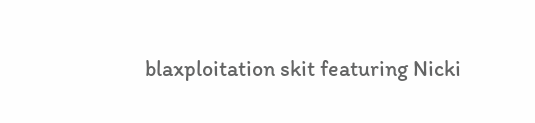blaxploitation skit featuring Nicki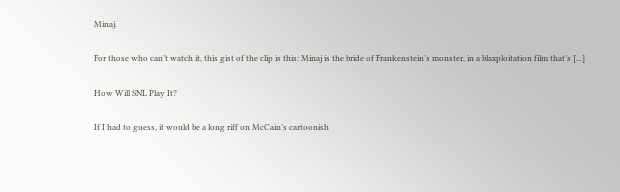Minaj.

For those who can’t watch it, this gist of the clip is this: Minaj is the bride of Frankenstein’s monster, in a blaxploitation film that’s [...]

How Will SNL Play It?

If I had to guess, it would be a long riff on McCain’s cartoonish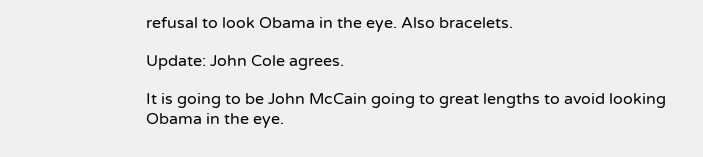refusal to look Obama in the eye. Also bracelets.

Update: John Cole agrees.

It is going to be John McCain going to great lengths to avoid looking Obama in the eye.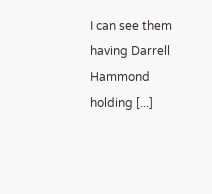I can see them having Darrell Hammond holding [...]